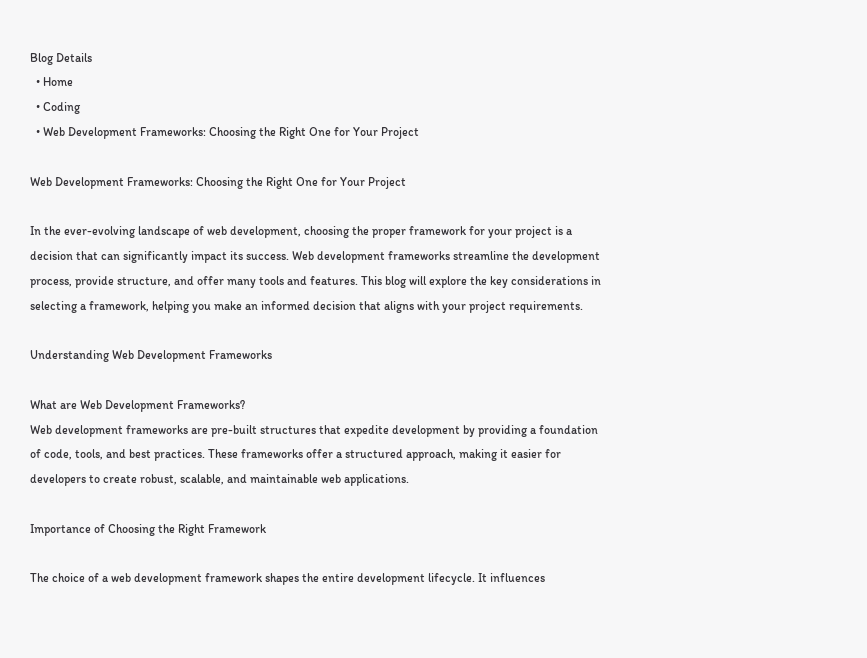Blog Details
  • Home
  • Coding
  • Web Development Frameworks: Choosing the Right One for Your Project

Web Development Frameworks: Choosing the Right One for Your Project

In the ever-evolving landscape of web development, choosing the proper framework for your project is a decision that can significantly impact its success. Web development frameworks streamline the development process, provide structure, and offer many tools and features. This blog will explore the key considerations in selecting a framework, helping you make an informed decision that aligns with your project requirements.

Understanding Web Development Frameworks

What are Web Development Frameworks?
Web development frameworks are pre-built structures that expedite development by providing a foundation of code, tools, and best practices. These frameworks offer a structured approach, making it easier for developers to create robust, scalable, and maintainable web applications.

Importance of Choosing the Right Framework

The choice of a web development framework shapes the entire development lifecycle. It influences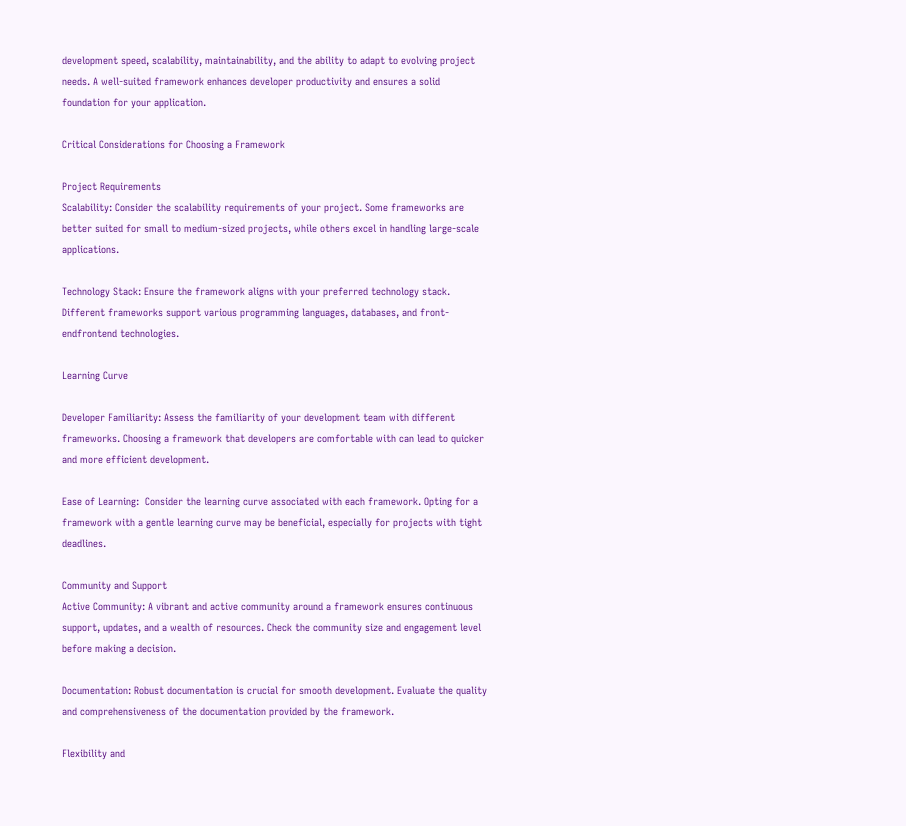development speed, scalability, maintainability, and the ability to adapt to evolving project needs. A well-suited framework enhances developer productivity and ensures a solid foundation for your application.

Critical Considerations for Choosing a Framework

Project Requirements
Scalability: Consider the scalability requirements of your project. Some frameworks are better suited for small to medium-sized projects, while others excel in handling large-scale applications.

Technology Stack: Ensure the framework aligns with your preferred technology stack. Different frameworks support various programming languages, databases, and front-endfrontend technologies.

Learning Curve

Developer Familiarity: Assess the familiarity of your development team with different frameworks. Choosing a framework that developers are comfortable with can lead to quicker and more efficient development.

Ease of Learning:  Consider the learning curve associated with each framework. Opting for a framework with a gentle learning curve may be beneficial, especially for projects with tight deadlines.

Community and Support
Active Community: A vibrant and active community around a framework ensures continuous support, updates, and a wealth of resources. Check the community size and engagement level before making a decision.

Documentation: Robust documentation is crucial for smooth development. Evaluate the quality and comprehensiveness of the documentation provided by the framework.

Flexibility and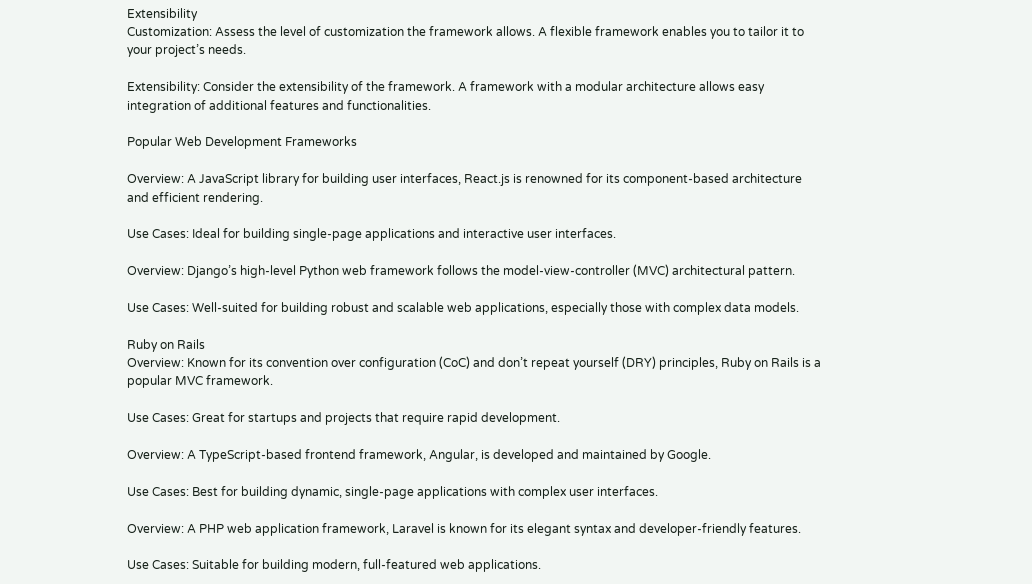Extensibility
Customization: Assess the level of customization the framework allows. A flexible framework enables you to tailor it to your project’s needs.

Extensibility: Consider the extensibility of the framework. A framework with a modular architecture allows easy integration of additional features and functionalities.

Popular Web Development Frameworks

Overview: A JavaScript library for building user interfaces, React.js is renowned for its component-based architecture and efficient rendering.

Use Cases: Ideal for building single-page applications and interactive user interfaces.

Overview: Django’s high-level Python web framework follows the model-view-controller (MVC) architectural pattern.

Use Cases: Well-suited for building robust and scalable web applications, especially those with complex data models.

Ruby on Rails
Overview: Known for its convention over configuration (CoC) and don’t repeat yourself (DRY) principles, Ruby on Rails is a popular MVC framework.

Use Cases: Great for startups and projects that require rapid development.

Overview: A TypeScript-based frontend framework, Angular, is developed and maintained by Google.

Use Cases: Best for building dynamic, single-page applications with complex user interfaces.

Overview: A PHP web application framework, Laravel is known for its elegant syntax and developer-friendly features.

Use Cases: Suitable for building modern, full-featured web applications.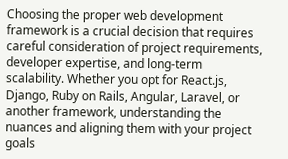Choosing the proper web development framework is a crucial decision that requires careful consideration of project requirements, developer expertise, and long-term scalability. Whether you opt for React.js, Django, Ruby on Rails, Angular, Laravel, or another framework, understanding the nuances and aligning them with your project goals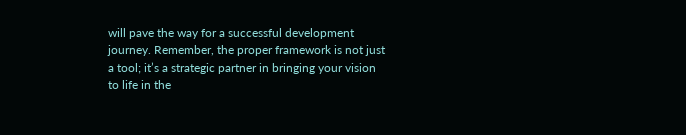will pave the way for a successful development journey. Remember, the proper framework is not just a tool; it’s a strategic partner in bringing your vision to life in the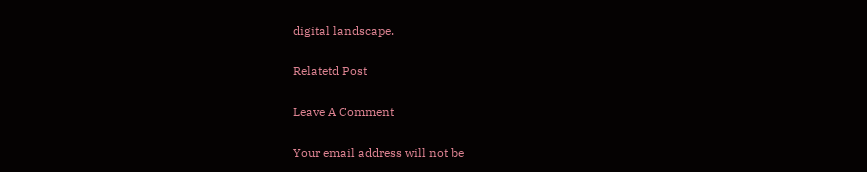digital landscape.

Relatetd Post

Leave A Comment

Your email address will not be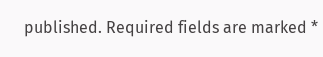published. Required fields are marked *